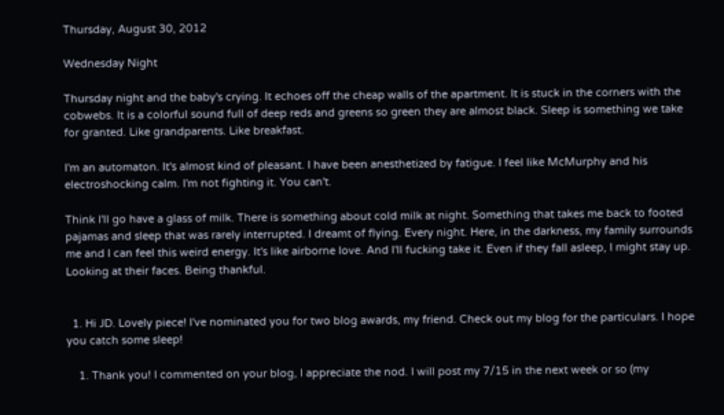Thursday, August 30, 2012

Wednesday Night

Thursday night and the baby's crying. It echoes off the cheap walls of the apartment. It is stuck in the corners with the cobwebs. It is a colorful sound full of deep reds and greens so green they are almost black. Sleep is something we take for granted. Like grandparents. Like breakfast.

I'm an automaton. It's almost kind of pleasant. I have been anesthetized by fatigue. I feel like McMurphy and his electroshocking calm. I'm not fighting it. You can't.

Think I'll go have a glass of milk. There is something about cold milk at night. Something that takes me back to footed pajamas and sleep that was rarely interrupted. I dreamt of flying. Every night. Here, in the darkness, my family surrounds me and I can feel this weird energy. It's like airborne love. And I'll fucking take it. Even if they fall asleep, I might stay up. Looking at their faces. Being thankful.


  1. Hi JD. Lovely piece! I've nominated you for two blog awards, my friend. Check out my blog for the particulars. I hope you catch some sleep!

    1. Thank you! I commented on your blog, I appreciate the nod. I will post my 7/15 in the next week or so (my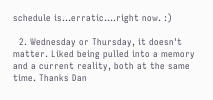schedule is...erratic....right now. :)

  2. Wednesday or Thursday, it doesn't matter. Liked being pulled into a memory and a current reality, both at the same time. Thanks Dan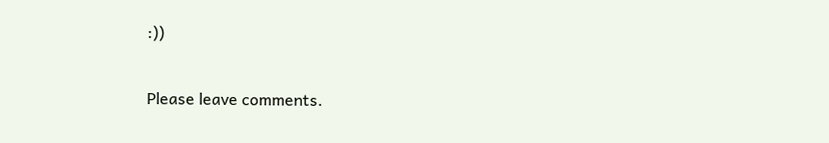:))


Please leave comments.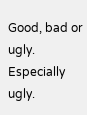Good, bad or ugly. Especially ugly.